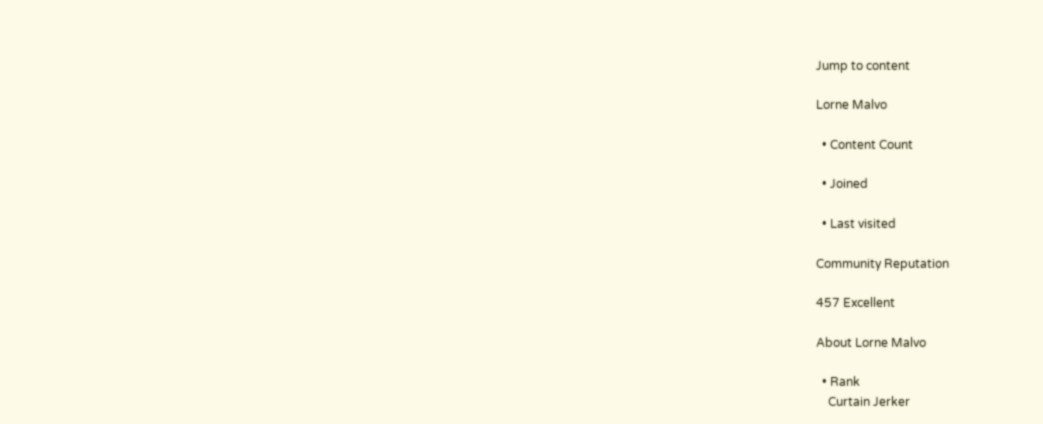Jump to content

Lorne Malvo

  • Content Count

  • Joined

  • Last visited

Community Reputation

457 Excellent

About Lorne Malvo

  • Rank
    Curtain Jerker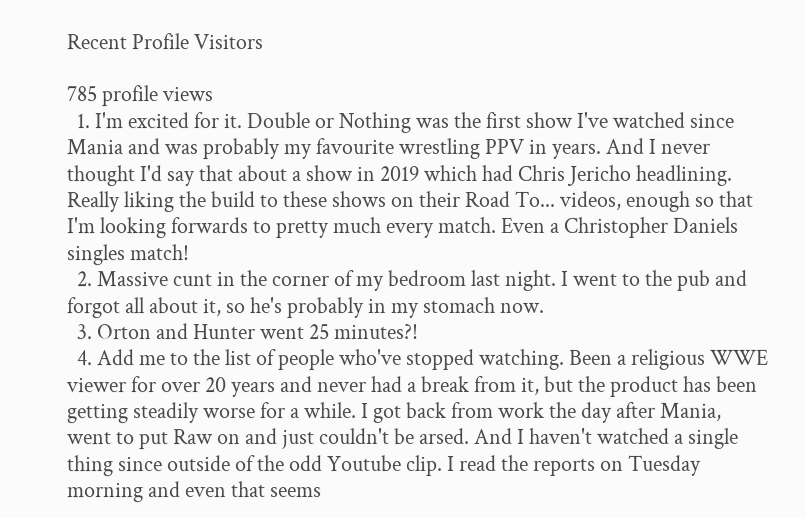Recent Profile Visitors

785 profile views
  1. I'm excited for it. Double or Nothing was the first show I've watched since Mania and was probably my favourite wrestling PPV in years. And I never thought I'd say that about a show in 2019 which had Chris Jericho headlining. Really liking the build to these shows on their Road To... videos, enough so that I'm looking forwards to pretty much every match. Even a Christopher Daniels singles match!
  2. Massive cunt in the corner of my bedroom last night. I went to the pub and forgot all about it, so he's probably in my stomach now.
  3. Orton and Hunter went 25 minutes?!
  4. Add me to the list of people who've stopped watching. Been a religious WWE viewer for over 20 years and never had a break from it, but the product has been getting steadily worse for a while. I got back from work the day after Mania, went to put Raw on and just couldn't be arsed. And I haven't watched a single thing since outside of the odd Youtube clip. I read the reports on Tuesday morning and even that seems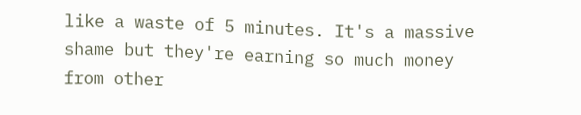like a waste of 5 minutes. It's a massive shame but they're earning so much money from other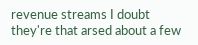revenue streams I doubt they're that arsed about a few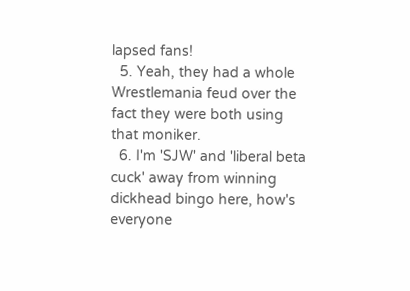lapsed fans!
  5. Yeah, they had a whole Wrestlemania feud over the fact they were both using that moniker.
  6. I'm 'SJW' and 'liberal beta cuck' away from winning dickhead bingo here, how's everyone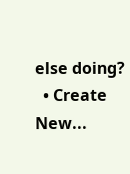else doing?
  • Create New...